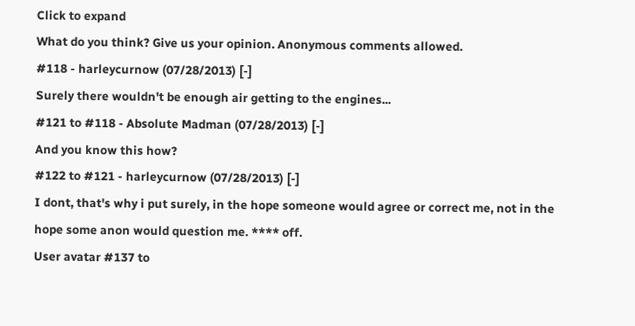Click to expand
What do you think? Give us your opinion. Anonymous comments allowed.
#118 - harleycurnow (07/28/2013) [-]
Surely there wouldn't be enough air getting to the engines...
#121 to #118 - Absolute Madman (07/28/2013) [-]
And you know this how?
#122 to #121 - harleycurnow (07/28/2013) [-]
I dont, that's why i put surely, in the hope someone would agree or correct me, not in the hope some anon would question me. **** off.
User avatar #137 to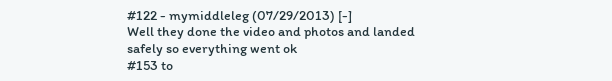#122 - mymiddleleg (07/29/2013) [-]
Well they done the video and photos and landed safely so everything went ok
#153 to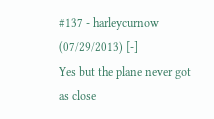#137 - harleycurnow (07/29/2013) [-]
Yes but the plane never got as close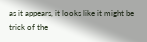as it appears, it looks like it might be trick of the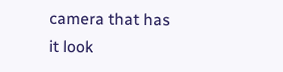camera that has it look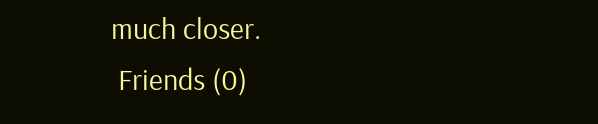much closer.
 Friends (0)